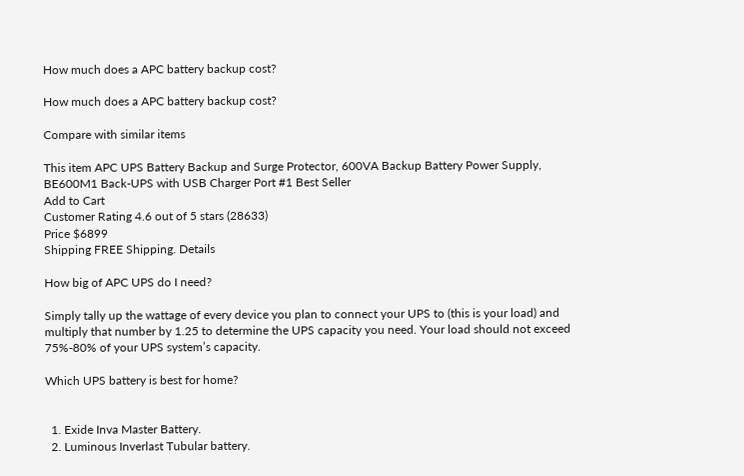How much does a APC battery backup cost?

How much does a APC battery backup cost?

Compare with similar items

This item APC UPS Battery Backup and Surge Protector, 600VA Backup Battery Power Supply, BE600M1 Back-UPS with USB Charger Port #1 Best Seller
Add to Cart
Customer Rating 4.6 out of 5 stars (28633)
Price $6899
Shipping FREE Shipping. Details

How big of APC UPS do I need?

Simply tally up the wattage of every device you plan to connect your UPS to (this is your load) and multiply that number by 1.25 to determine the UPS capacity you need. Your load should not exceed 75%-80% of your UPS system’s capacity.

Which UPS battery is best for home?


  1. Exide Inva Master Battery.
  2. Luminous Inverlast Tubular battery.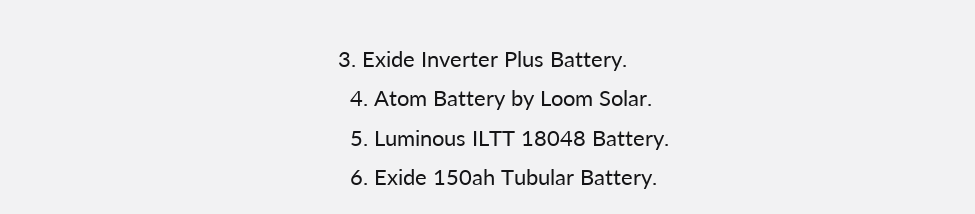3. Exide Inverter Plus Battery.
  4. Atom Battery by Loom Solar.
  5. Luminous ILTT 18048 Battery.
  6. Exide 150ah Tubular Battery.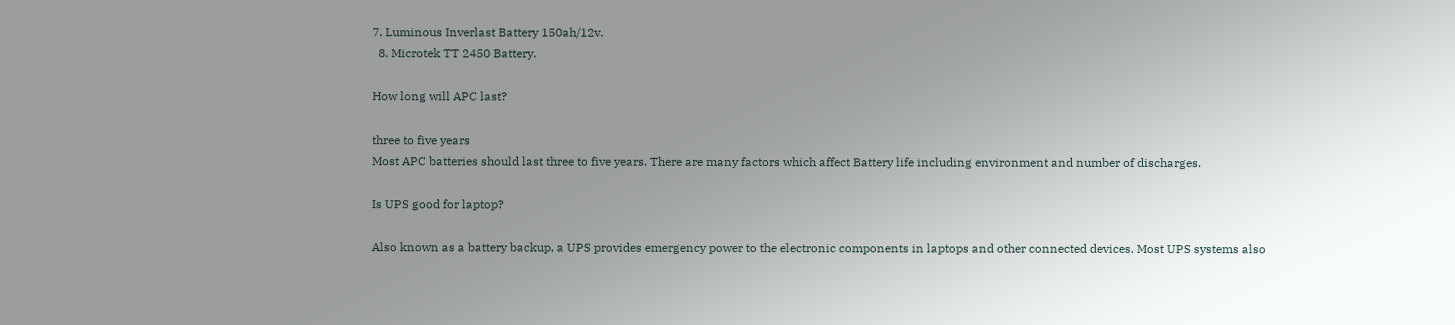7. Luminous Inverlast Battery 150ah/12v.
  8. Microtek TT 2450 Battery.

How long will APC last?

three to five years
Most APC batteries should last three to five years. There are many factors which affect Battery life including environment and number of discharges.

Is UPS good for laptop?

Also known as a battery backup, a UPS provides emergency power to the electronic components in laptops and other connected devices. Most UPS systems also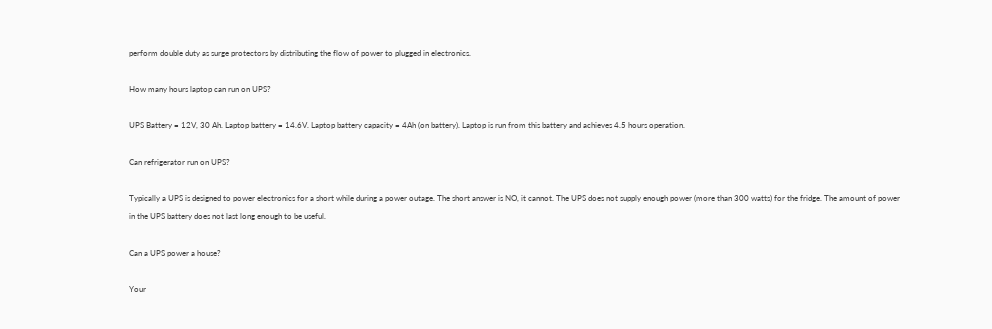perform double duty as surge protectors by distributing the flow of power to plugged in electronics.

How many hours laptop can run on UPS?

UPS Battery = 12V, 30 Ah. Laptop battery = 14.6V. Laptop battery capacity = 4Ah (on battery). Laptop is run from this battery and achieves 4.5 hours operation.

Can refrigerator run on UPS?

Typically a UPS is designed to power electronics for a short while during a power outage. The short answer is NO, it cannot. The UPS does not supply enough power (more than 300 watts) for the fridge. The amount of power in the UPS battery does not last long enough to be useful.

Can a UPS power a house?

Your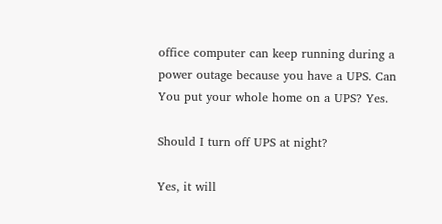office computer can keep running during a power outage because you have a UPS. Can You put your whole home on a UPS? Yes.

Should I turn off UPS at night?

Yes, it will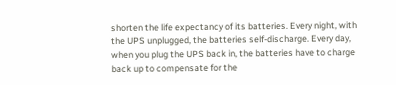shorten the life expectancy of its batteries. Every night, with the UPS unplugged, the batteries self-discharge. Every day, when you plug the UPS back in, the batteries have to charge back up to compensate for the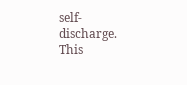self-discharge. This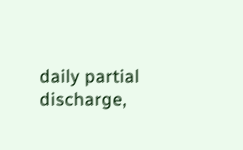daily partial discharge,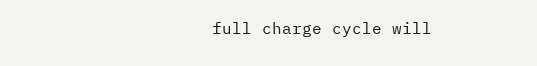full charge cycle will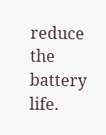reduce the battery life.